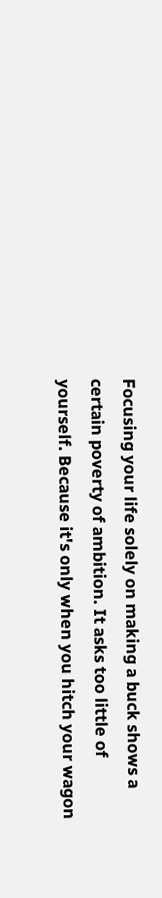Focusing your life solely on making a buck shows a certain poverty of ambition. It asks too little of yourself. Because it's only when you hitch your wagon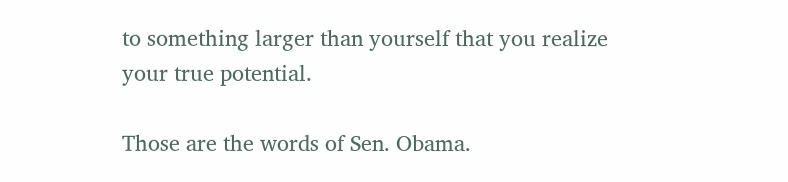to something larger than yourself that you realize your true potential.

Those are the words of Sen. Obama.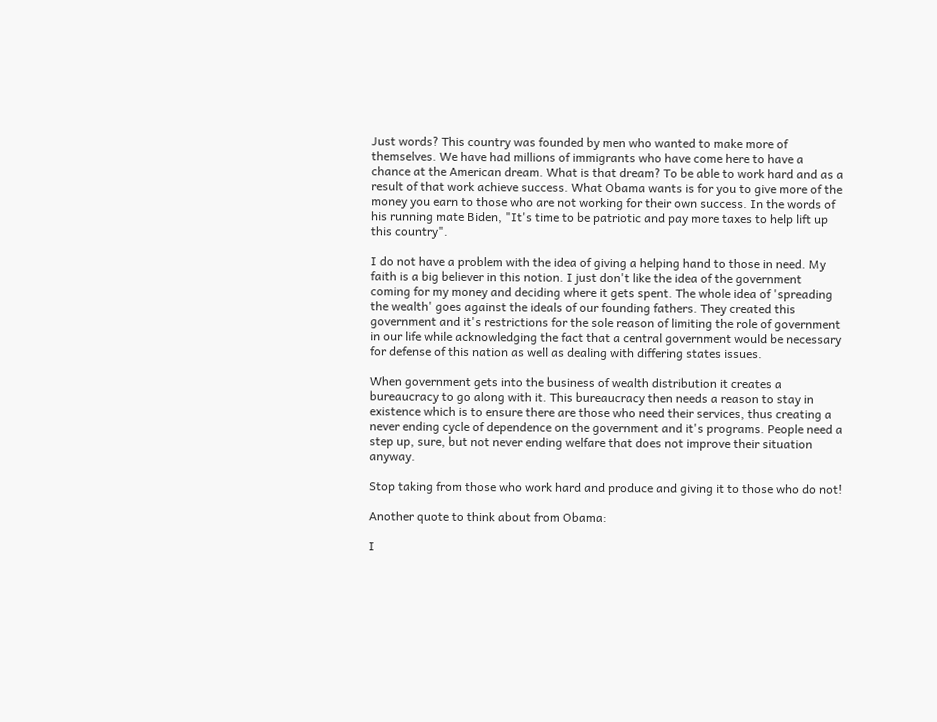Just words? This country was founded by men who wanted to make more of themselves. We have had millions of immigrants who have come here to have a chance at the American dream. What is that dream? To be able to work hard and as a result of that work achieve success. What Obama wants is for you to give more of the money you earn to those who are not working for their own success. In the words of his running mate Biden, "It's time to be patriotic and pay more taxes to help lift up this country".

I do not have a problem with the idea of giving a helping hand to those in need. My faith is a big believer in this notion. I just don't like the idea of the government coming for my money and deciding where it gets spent. The whole idea of 'spreading the wealth' goes against the ideals of our founding fathers. They created this government and it's restrictions for the sole reason of limiting the role of government in our life while acknowledging the fact that a central government would be necessary for defense of this nation as well as dealing with differing states issues.

When government gets into the business of wealth distribution it creates a bureaucracy to go along with it. This bureaucracy then needs a reason to stay in existence which is to ensure there are those who need their services, thus creating a never ending cycle of dependence on the government and it's programs. People need a step up, sure, but not never ending welfare that does not improve their situation anyway.

Stop taking from those who work hard and produce and giving it to those who do not!

Another quote to think about from Obama:

I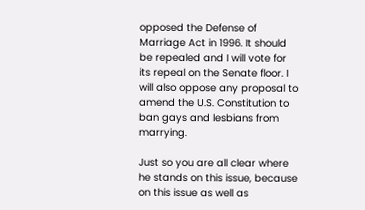opposed the Defense of Marriage Act in 1996. It should be repealed and I will vote for its repeal on the Senate floor. I will also oppose any proposal to amend the U.S. Constitution to ban gays and lesbians from marrying.

Just so you are all clear where he stands on this issue, because on this issue as well as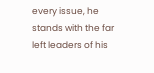every issue, he stands with the far left leaders of his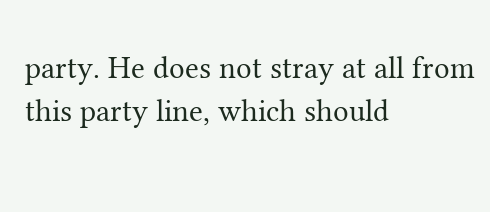party. He does not stray at all from this party line, which should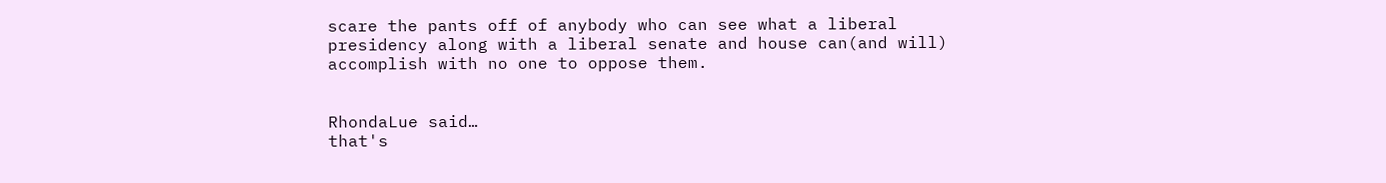scare the pants off of anybody who can see what a liberal presidency along with a liberal senate and house can(and will) accomplish with no one to oppose them.


RhondaLue said…
that's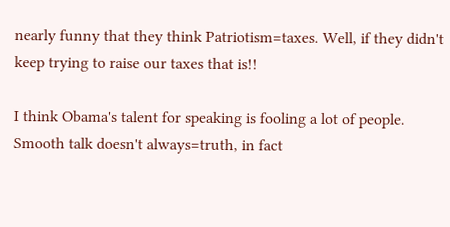nearly funny that they think Patriotism=taxes. Well, if they didn't keep trying to raise our taxes that is!!

I think Obama's talent for speaking is fooling a lot of people. Smooth talk doesn't always=truth, in fact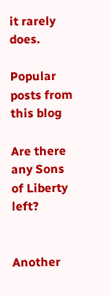it rarely does.

Popular posts from this blog

Are there any Sons of Liberty left?


Another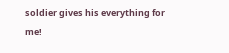soldier gives his everything for me!